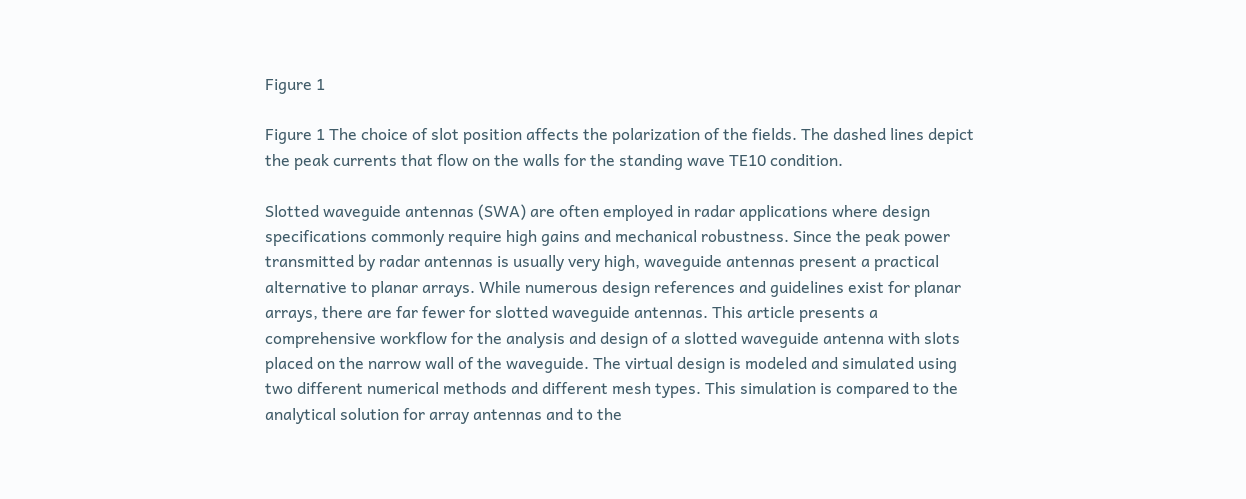Figure 1

Figure 1 The choice of slot position affects the polarization of the fields. The dashed lines depict the peak currents that flow on the walls for the standing wave TE10 condition.

Slotted waveguide antennas (SWA) are often employed in radar applications where design specifications commonly require high gains and mechanical robustness. Since the peak power transmitted by radar antennas is usually very high, waveguide antennas present a practical alternative to planar arrays. While numerous design references and guidelines exist for planar arrays, there are far fewer for slotted waveguide antennas. This article presents a comprehensive workflow for the analysis and design of a slotted waveguide antenna with slots placed on the narrow wall of the waveguide. The virtual design is modeled and simulated using two different numerical methods and different mesh types. This simulation is compared to the analytical solution for array antennas and to the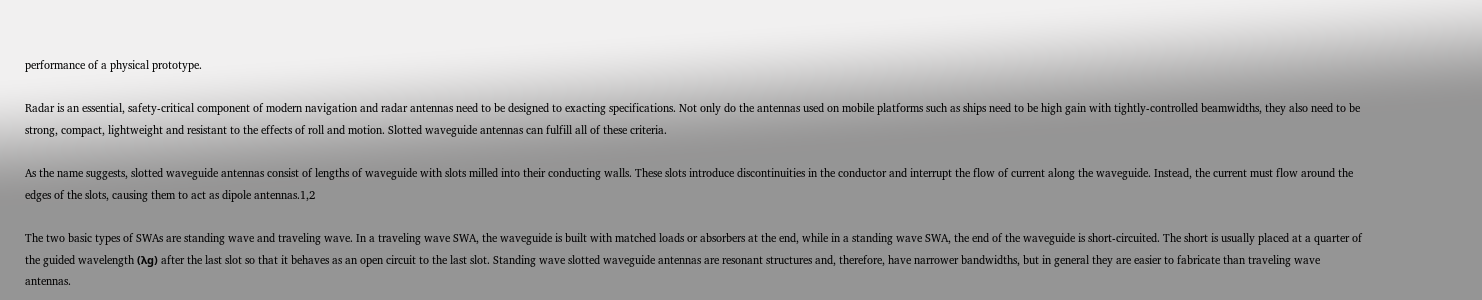performance of a physical prototype.

Radar is an essential, safety-critical component of modern navigation and radar antennas need to be designed to exacting specifications. Not only do the antennas used on mobile platforms such as ships need to be high gain with tightly-controlled beamwidths, they also need to be strong, compact, lightweight and resistant to the effects of roll and motion. Slotted waveguide antennas can fulfill all of these criteria.

As the name suggests, slotted waveguide antennas consist of lengths of waveguide with slots milled into their conducting walls. These slots introduce discontinuities in the conductor and interrupt the flow of current along the waveguide. Instead, the current must flow around the edges of the slots, causing them to act as dipole antennas.1,2

The two basic types of SWAs are standing wave and traveling wave. In a traveling wave SWA, the waveguide is built with matched loads or absorbers at the end, while in a standing wave SWA, the end of the waveguide is short-circuited. The short is usually placed at a quarter of the guided wavelength (λg) after the last slot so that it behaves as an open circuit to the last slot. Standing wave slotted waveguide antennas are resonant structures and, therefore, have narrower bandwidths, but in general they are easier to fabricate than traveling wave antennas.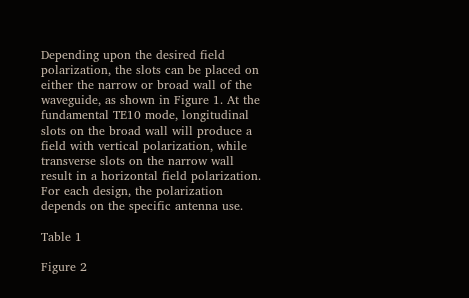Depending upon the desired field polarization, the slots can be placed on either the narrow or broad wall of the waveguide, as shown in Figure 1. At the fundamental TE10 mode, longitudinal slots on the broad wall will produce a field with vertical polarization, while transverse slots on the narrow wall result in a horizontal field polarization. For each design, the polarization depends on the specific antenna use.

Table 1

Figure 2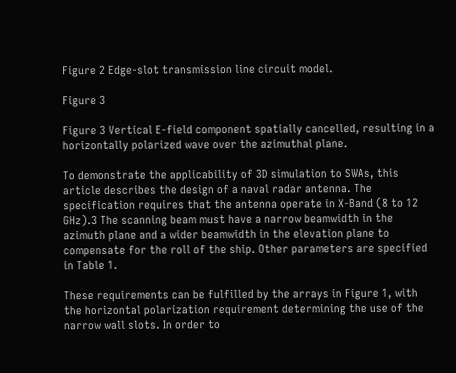Figure 2 Edge-slot transmission line circuit model.

Figure 3

Figure 3 Vertical E-field component spatially cancelled, resulting in a horizontally polarized wave over the azimuthal plane.

To demonstrate the applicability of 3D simulation to SWAs, this article describes the design of a naval radar antenna. The specification requires that the antenna operate in X-Band (8 to 12 GHz).3 The scanning beam must have a narrow beamwidth in the azimuth plane and a wider beamwidth in the elevation plane to compensate for the roll of the ship. Other parameters are specified in Table 1.

These requirements can be fulfilled by the arrays in Figure 1, with the horizontal polarization requirement determining the use of the narrow wall slots. In order to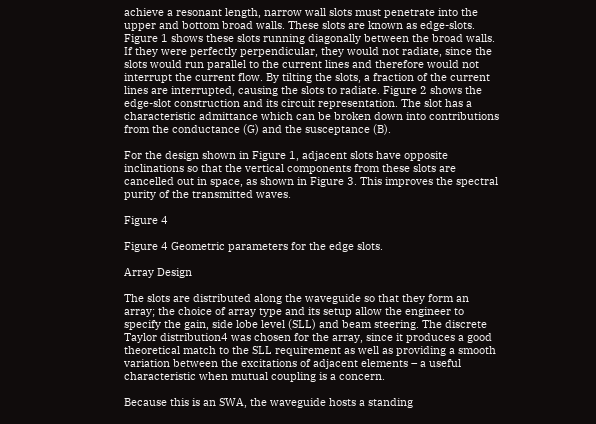achieve a resonant length, narrow wall slots must penetrate into the upper and bottom broad walls. These slots are known as edge-slots. Figure 1 shows these slots running diagonally between the broad walls. If they were perfectly perpendicular, they would not radiate, since the slots would run parallel to the current lines and therefore would not interrupt the current flow. By tilting the slots, a fraction of the current lines are interrupted, causing the slots to radiate. Figure 2 shows the edge-slot construction and its circuit representation. The slot has a characteristic admittance which can be broken down into contributions from the conductance (G) and the susceptance (B).

For the design shown in Figure 1, adjacent slots have opposite inclinations so that the vertical components from these slots are cancelled out in space, as shown in Figure 3. This improves the spectral purity of the transmitted waves.

Figure 4

Figure 4 Geometric parameters for the edge slots.

Array Design

The slots are distributed along the waveguide so that they form an array; the choice of array type and its setup allow the engineer to specify the gain, side lobe level (SLL) and beam steering. The discrete Taylor distribution4 was chosen for the array, since it produces a good theoretical match to the SLL requirement as well as providing a smooth variation between the excitations of adjacent elements – a useful characteristic when mutual coupling is a concern.

Because this is an SWA, the waveguide hosts a standing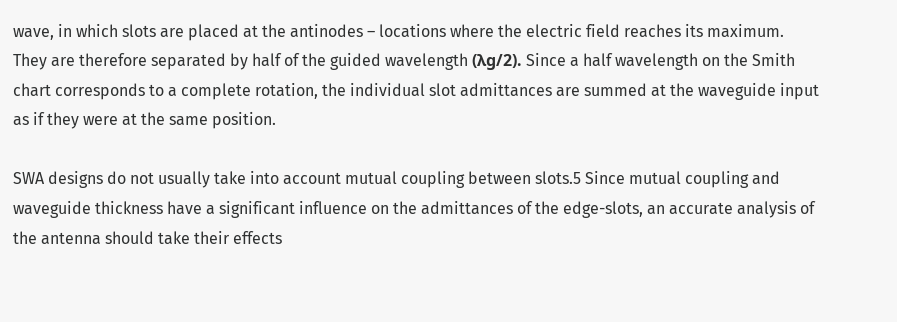wave, in which slots are placed at the antinodes – locations where the electric field reaches its maximum. They are therefore separated by half of the guided wavelength (λg/2). Since a half wavelength on the Smith chart corresponds to a complete rotation, the individual slot admittances are summed at the waveguide input as if they were at the same position.

SWA designs do not usually take into account mutual coupling between slots.5 Since mutual coupling and waveguide thickness have a significant influence on the admittances of the edge-slots, an accurate analysis of the antenna should take their effects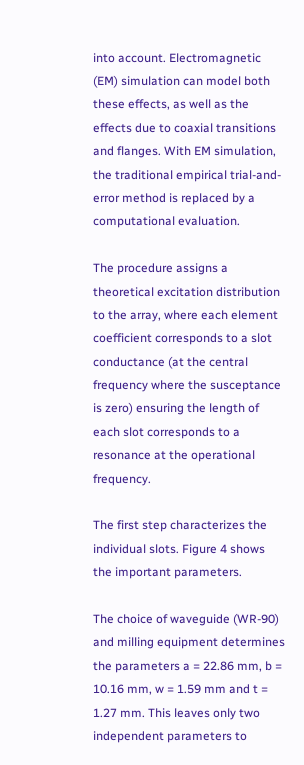into account. Electromagnetic (EM) simulation can model both these effects, as well as the effects due to coaxial transitions and flanges. With EM simulation, the traditional empirical trial-and-error method is replaced by a computational evaluation.

The procedure assigns a theoretical excitation distribution to the array, where each element coefficient corresponds to a slot conductance (at the central frequency where the susceptance is zero) ensuring the length of each slot corresponds to a resonance at the operational frequency.

The first step characterizes the individual slots. Figure 4 shows the important parameters.

The choice of waveguide (WR-90) and milling equipment determines the parameters a = 22.86 mm, b = 10.16 mm, w = 1.59 mm and t = 1.27 mm. This leaves only two independent parameters to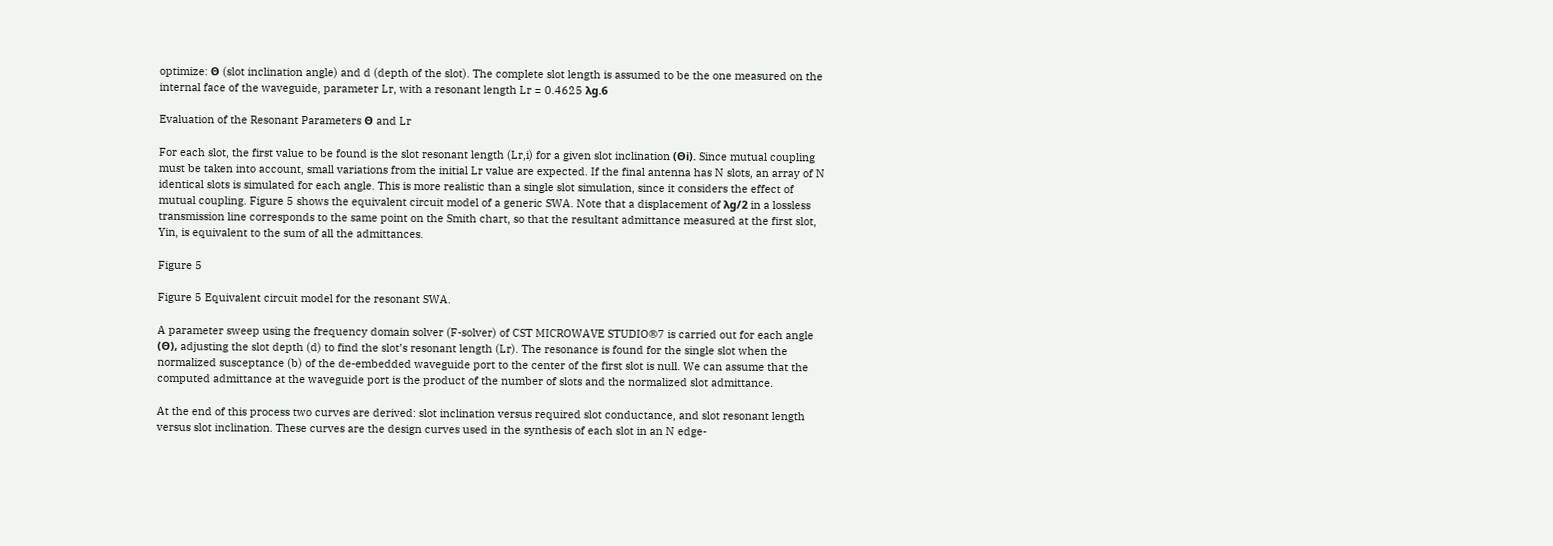optimize: Θ (slot inclination angle) and d (depth of the slot). The complete slot length is assumed to be the one measured on the internal face of the waveguide, parameter Lr, with a resonant length Lr = 0.4625 λg.6

Evaluation of the Resonant Parameters Θ and Lr

For each slot, the first value to be found is the slot resonant length (Lr,i) for a given slot inclination (Θi). Since mutual coupling must be taken into account, small variations from the initial Lr value are expected. If the final antenna has N slots, an array of N identical slots is simulated for each angle. This is more realistic than a single slot simulation, since it considers the effect of mutual coupling. Figure 5 shows the equivalent circuit model of a generic SWA. Note that a displacement of λg/2 in a lossless transmission line corresponds to the same point on the Smith chart, so that the resultant admittance measured at the first slot, Yin, is equivalent to the sum of all the admittances.

Figure 5

Figure 5 Equivalent circuit model for the resonant SWA.

A parameter sweep using the frequency domain solver (F-solver) of CST MICROWAVE STUDIO®7 is carried out for each angle (Θ), adjusting the slot depth (d) to find the slot’s resonant length (Lr). The resonance is found for the single slot when the normalized susceptance (b) of the de-embedded waveguide port to the center of the first slot is null. We can assume that the computed admittance at the waveguide port is the product of the number of slots and the normalized slot admittance.

At the end of this process two curves are derived: slot inclination versus required slot conductance, and slot resonant length versus slot inclination. These curves are the design curves used in the synthesis of each slot in an N edge-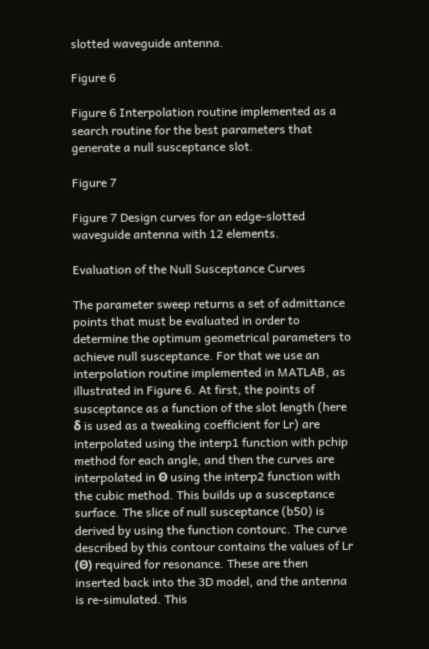slotted waveguide antenna.

Figure 6

Figure 6 Interpolation routine implemented as a search routine for the best parameters that generate a null susceptance slot.

Figure 7

Figure 7 Design curves for an edge-slotted waveguide antenna with 12 elements.

Evaluation of the Null Susceptance Curves

The parameter sweep returns a set of admittance points that must be evaluated in order to determine the optimum geometrical parameters to achieve null susceptance. For that we use an interpolation routine implemented in MATLAB, as illustrated in Figure 6. At first, the points of susceptance as a function of the slot length (here δ is used as a tweaking coefficient for Lr) are interpolated using the interp1 function with pchip method for each angle, and then the curves are interpolated in Θ using the interp2 function with the cubic method. This builds up a susceptance surface. The slice of null susceptance (b50) is derived by using the function contourc. The curve described by this contour contains the values of Lr (Θ) required for resonance. These are then inserted back into the 3D model, and the antenna is re-simulated. This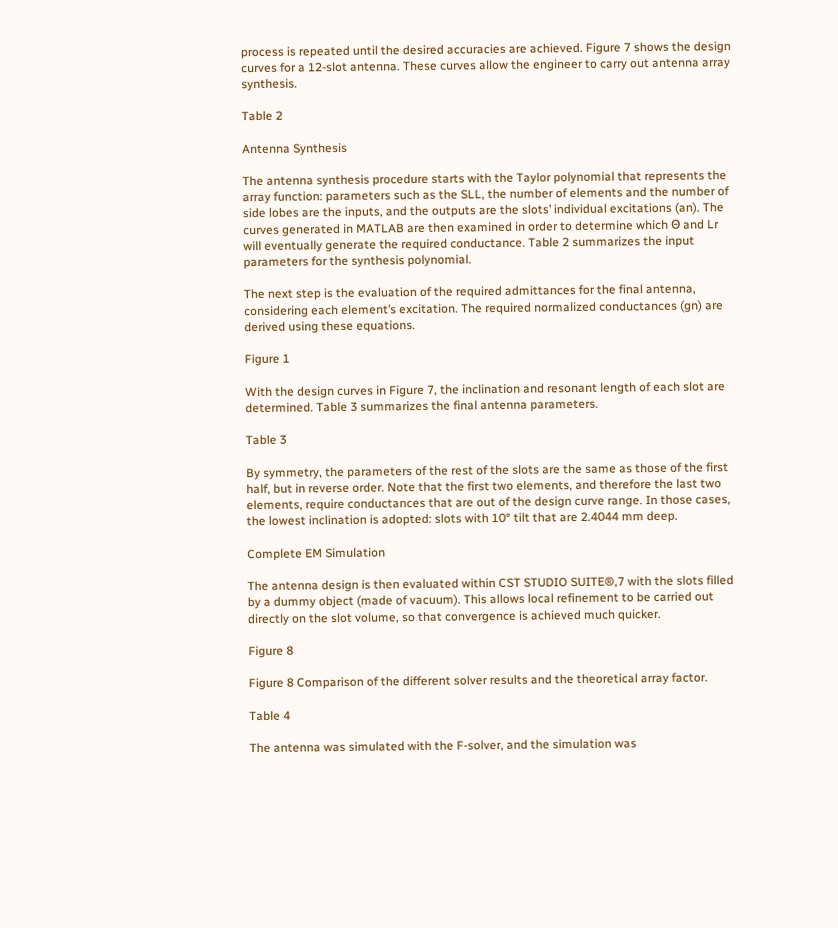process is repeated until the desired accuracies are achieved. Figure 7 shows the design curves for a 12-slot antenna. These curves allow the engineer to carry out antenna array synthesis.

Table 2

Antenna Synthesis

The antenna synthesis procedure starts with the Taylor polynomial that represents the array function: parameters such as the SLL, the number of elements and the number of side lobes are the inputs, and the outputs are the slots’ individual excitations (an). The curves generated in MATLAB are then examined in order to determine which Θ and Lr will eventually generate the required conductance. Table 2 summarizes the input parameters for the synthesis polynomial.

The next step is the evaluation of the required admittances for the final antenna, considering each element’s excitation. The required normalized conductances (gn) are derived using these equations.

Figure 1

With the design curves in Figure 7, the inclination and resonant length of each slot are determined. Table 3 summarizes the final antenna parameters.

Table 3

By symmetry, the parameters of the rest of the slots are the same as those of the first half, but in reverse order. Note that the first two elements, and therefore the last two elements, require conductances that are out of the design curve range. In those cases, the lowest inclination is adopted: slots with 10° tilt that are 2.4044 mm deep.

Complete EM Simulation

The antenna design is then evaluated within CST STUDIO SUITE®,7 with the slots filled by a dummy object (made of vacuum). This allows local refinement to be carried out directly on the slot volume, so that convergence is achieved much quicker.

Figure 8

Figure 8 Comparison of the different solver results and the theoretical array factor.

Table 4

The antenna was simulated with the F-solver, and the simulation was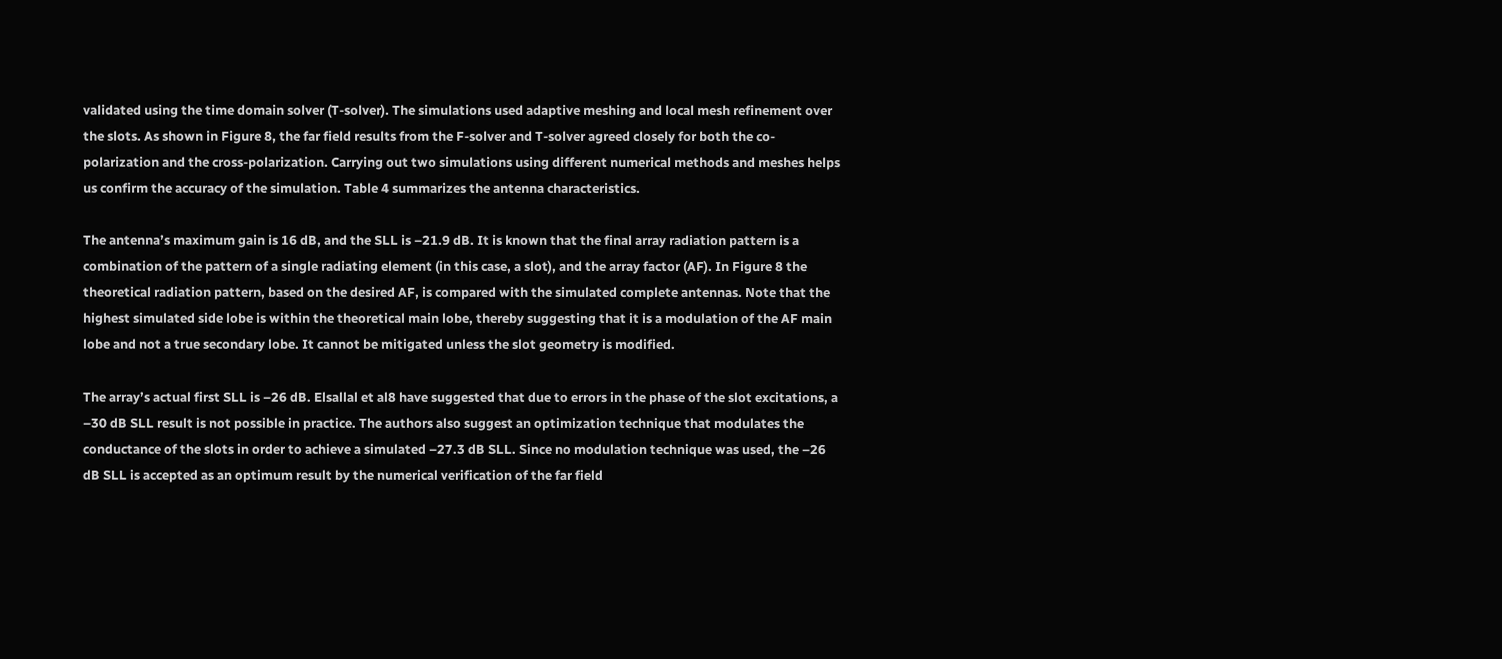validated using the time domain solver (T-solver). The simulations used adaptive meshing and local mesh refinement over the slots. As shown in Figure 8, the far field results from the F-solver and T-solver agreed closely for both the co-polarization and the cross-polarization. Carrying out two simulations using different numerical methods and meshes helps us confirm the accuracy of the simulation. Table 4 summarizes the antenna characteristics.

The antenna’s maximum gain is 16 dB, and the SLL is –21.9 dB. It is known that the final array radiation pattern is a combination of the pattern of a single radiating element (in this case, a slot), and the array factor (AF). In Figure 8 the theoretical radiation pattern, based on the desired AF, is compared with the simulated complete antennas. Note that the highest simulated side lobe is within the theoretical main lobe, thereby suggesting that it is a modulation of the AF main lobe and not a true secondary lobe. It cannot be mitigated unless the slot geometry is modified.

The array’s actual first SLL is –26 dB. Elsallal et al8 have suggested that due to errors in the phase of the slot excitations, a –30 dB SLL result is not possible in practice. The authors also suggest an optimization technique that modulates the conductance of the slots in order to achieve a simulated –27.3 dB SLL. Since no modulation technique was used, the –26 dB SLL is accepted as an optimum result by the numerical verification of the far field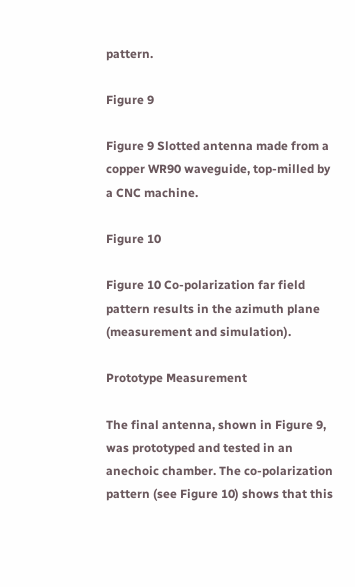pattern.

Figure 9

Figure 9 Slotted antenna made from a copper WR90 waveguide, top-milled by a CNC machine.

Figure 10

Figure 10 Co-polarization far field pattern results in the azimuth plane (measurement and simulation).

Prototype Measurement

The final antenna, shown in Figure 9, was prototyped and tested in an anechoic chamber. The co-polarization pattern (see Figure 10) shows that this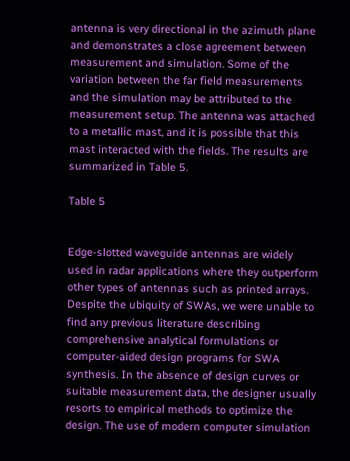antenna is very directional in the azimuth plane and demonstrates a close agreement between measurement and simulation. Some of the variation between the far field measurements and the simulation may be attributed to the measurement setup. The antenna was attached to a metallic mast, and it is possible that this mast interacted with the fields. The results are summarized in Table 5.

Table 5


Edge-slotted waveguide antennas are widely used in radar applications where they outperform other types of antennas such as printed arrays. Despite the ubiquity of SWAs, we were unable to find any previous literature describing comprehensive analytical formulations or computer-aided design programs for SWA synthesis. In the absence of design curves or suitable measurement data, the designer usually resorts to empirical methods to optimize the design. The use of modern computer simulation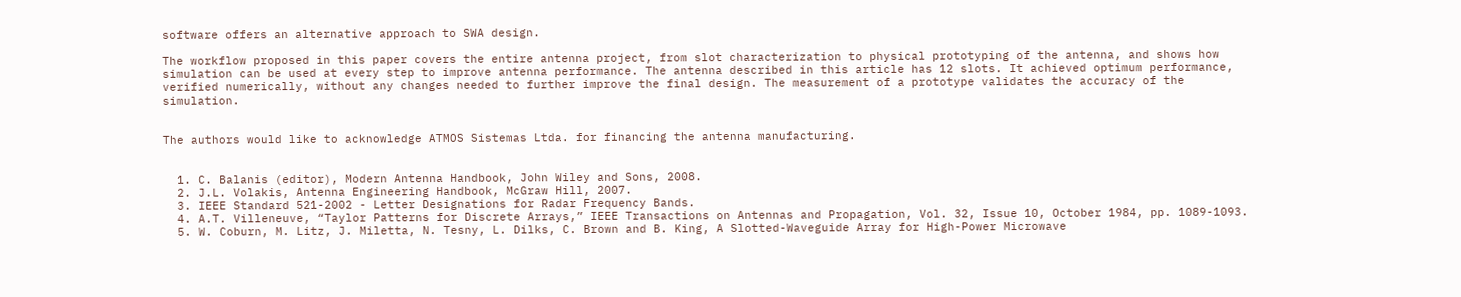software offers an alternative approach to SWA design.

The workflow proposed in this paper covers the entire antenna project, from slot characterization to physical prototyping of the antenna, and shows how simulation can be used at every step to improve antenna performance. The antenna described in this article has 12 slots. It achieved optimum performance, verified numerically, without any changes needed to further improve the final design. The measurement of a prototype validates the accuracy of the simulation.


The authors would like to acknowledge ATMOS Sistemas Ltda. for financing the antenna manufacturing.


  1. C. Balanis (editor), Modern Antenna Handbook, John Wiley and Sons, 2008.
  2. J.L. Volakis, Antenna Engineering Handbook, McGraw Hill, 2007.
  3. IEEE Standard 521-2002 - Letter Designations for Radar Frequency Bands.
  4. A.T. Villeneuve, “Taylor Patterns for Discrete Arrays,” IEEE Transactions on Antennas and Propagation, Vol. 32, Issue 10, October 1984, pp. 1089-1093.
  5. W. Coburn, M. Litz, J. Miletta, N. Tesny, L. Dilks, C. Brown and B. King, A Slotted-Waveguide Array for High-Power Microwave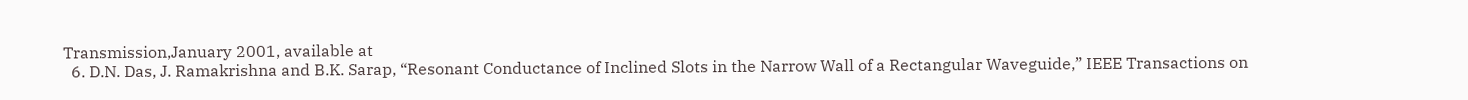Transmission,January 2001, available at
  6. D.N. Das, J. Ramakrishna and B.K. Sarap, “Resonant Conductance of Inclined Slots in the Narrow Wall of a Rectangular Waveguide,” IEEE Transactions on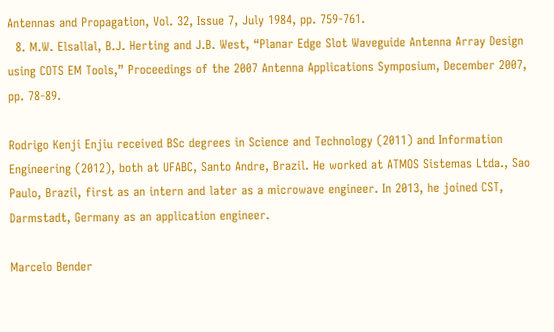Antennas and Propagation, Vol. 32, Issue 7, July 1984, pp. 759-761.
  8. M.W. Elsallal, B.J. Herting and J.B. West, “Planar Edge Slot Waveguide Antenna Array Design using COTS EM Tools,” Proceedings of the 2007 Antenna Applications Symposium, December 2007, pp. 78-89.

Rodrigo Kenji Enjiu received BSc degrees in Science and Technology (2011) and Information Engineering (2012), both at UFABC, Santo Andre, Brazil. He worked at ATMOS Sistemas Ltda., Sao Paulo, Brazil, first as an intern and later as a microwave engineer. In 2013, he joined CST, Darmstadt, Germany as an application engineer.

Marcelo Bender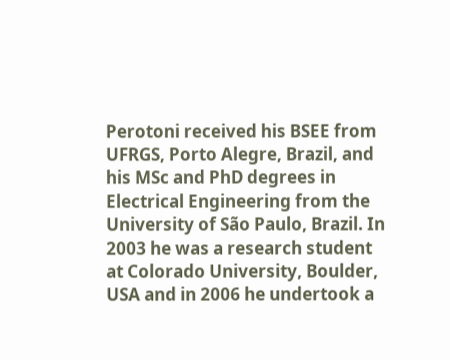Perotoni received his BSEE from UFRGS, Porto Alegre, Brazil, and his MSc and PhD degrees in Electrical Engineering from the University of São Paulo, Brazil. In 2003 he was a research student at Colorado University, Boulder, USA and in 2006 he undertook a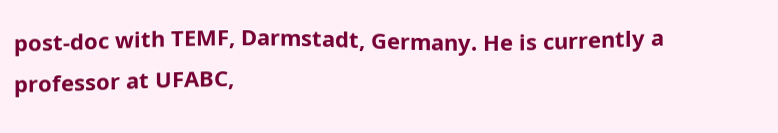post-doc with TEMF, Darmstadt, Germany. He is currently a professor at UFABC,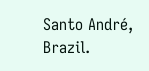Santo André, Brazil.